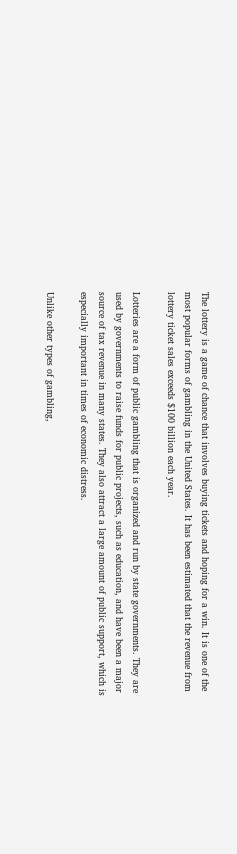The lottery is a game of chance that involves buying tickets and hoping for a win. It is one of the most popular forms of gambling in the United States. It has been estimated that the revenue from lottery ticket sales exceeds $100 billion each year.

Lotteries are a form of public gambling that is organized and run by state governments. They are used by governments to raise funds for public projects, such as education, and have been a major source of tax revenue in many states. They also attract a large amount of public support, which is especially important in times of economic distress.

Unlike other types of gambling,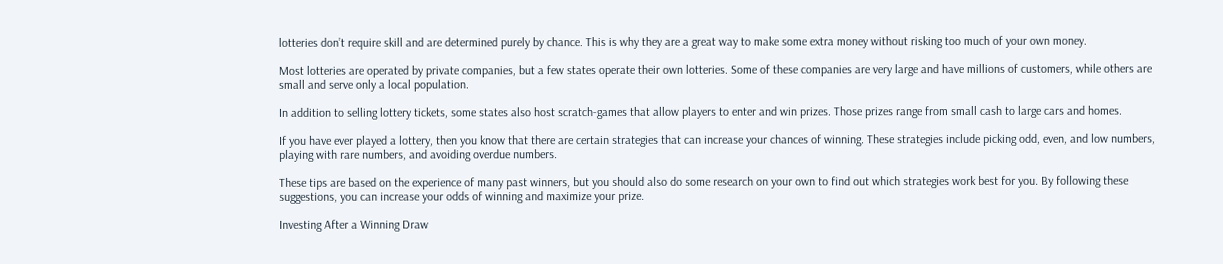lotteries don’t require skill and are determined purely by chance. This is why they are a great way to make some extra money without risking too much of your own money.

Most lotteries are operated by private companies, but a few states operate their own lotteries. Some of these companies are very large and have millions of customers, while others are small and serve only a local population.

In addition to selling lottery tickets, some states also host scratch-games that allow players to enter and win prizes. Those prizes range from small cash to large cars and homes.

If you have ever played a lottery, then you know that there are certain strategies that can increase your chances of winning. These strategies include picking odd, even, and low numbers, playing with rare numbers, and avoiding overdue numbers.

These tips are based on the experience of many past winners, but you should also do some research on your own to find out which strategies work best for you. By following these suggestions, you can increase your odds of winning and maximize your prize.

Investing After a Winning Draw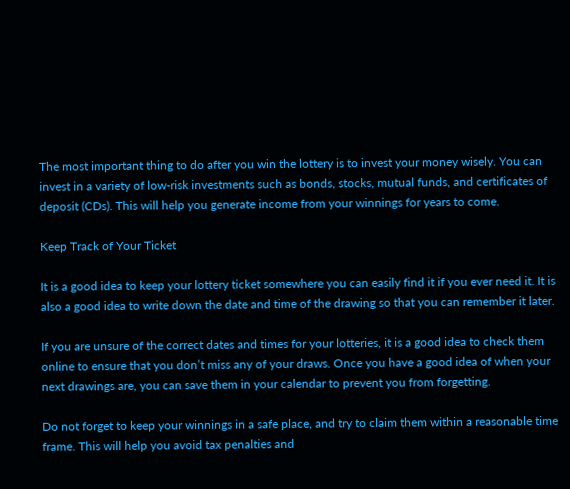The most important thing to do after you win the lottery is to invest your money wisely. You can invest in a variety of low-risk investments such as bonds, stocks, mutual funds, and certificates of deposit (CDs). This will help you generate income from your winnings for years to come.

Keep Track of Your Ticket

It is a good idea to keep your lottery ticket somewhere you can easily find it if you ever need it. It is also a good idea to write down the date and time of the drawing so that you can remember it later.

If you are unsure of the correct dates and times for your lotteries, it is a good idea to check them online to ensure that you don’t miss any of your draws. Once you have a good idea of when your next drawings are, you can save them in your calendar to prevent you from forgetting.

Do not forget to keep your winnings in a safe place, and try to claim them within a reasonable time frame. This will help you avoid tax penalties and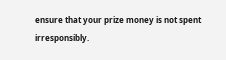ensure that your prize money is not spent irresponsibly.